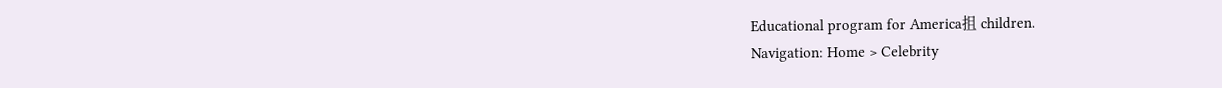Educational program for America抯 children.
Navigation: Home > Celebrity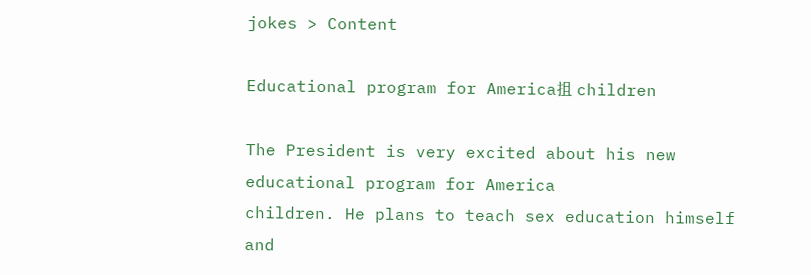jokes > Content

Educational program for America抯 children

The President is very excited about his new educational program for America
children. He plans to teach sex education himself and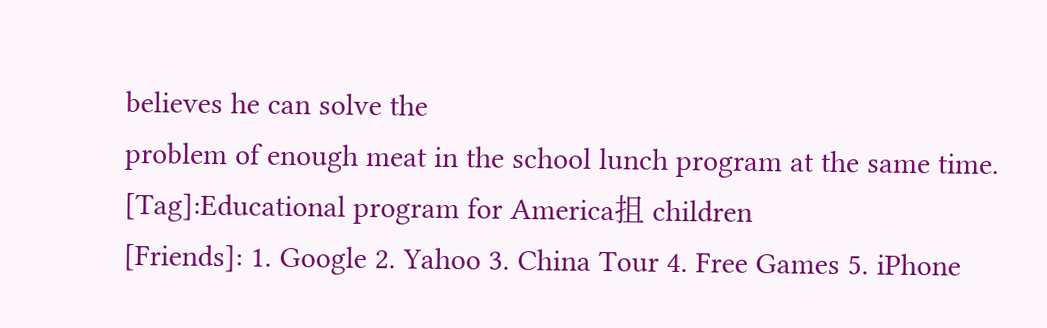believes he can solve the
problem of enough meat in the school lunch program at the same time.
[Tag]:Educational program for America抯 children
[Friends]: 1. Google 2. Yahoo 3. China Tour 4. Free Games 5. iPhone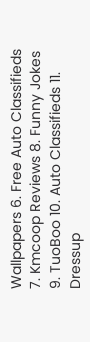Wallpapers 6. Free Auto Classifieds 7. Kmcoop Reviews 8. Funny Jokes 9. TuoBoo 10. Auto Classifieds 11. Dressup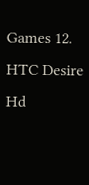Games 12. HTC Desire Hd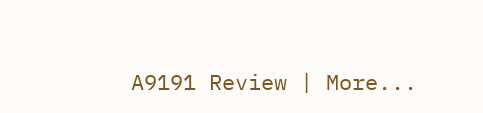A9191 Review | More...